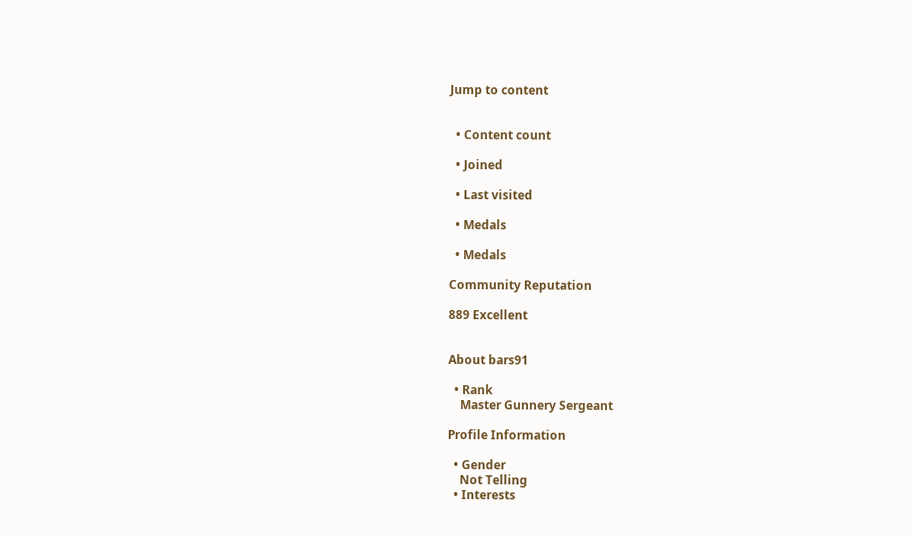Jump to content


  • Content count

  • Joined

  • Last visited

  • Medals

  • Medals

Community Reputation

889 Excellent


About bars91

  • Rank
    Master Gunnery Sergeant

Profile Information

  • Gender
    Not Telling
  • Interests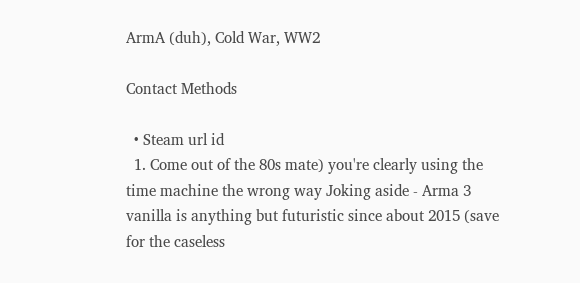ArmA (duh), Cold War, WW2

Contact Methods

  • Steam url id
  1. Come out of the 80s mate) you're clearly using the time machine the wrong way Joking aside - Arma 3 vanilla is anything but futuristic since about 2015 (save for the caseless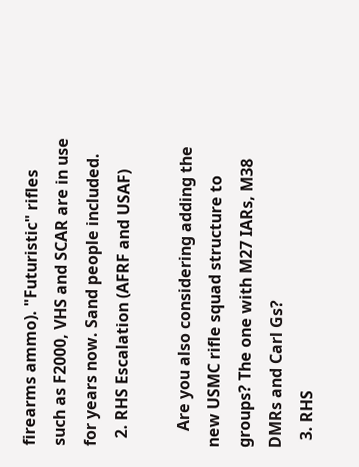firearms ammo). "Futuristic" rifles such as F2000, VHS and SCAR are in use for years now. Sand people included.
  2. RHS Escalation (AFRF and USAF)

    Are you also considering adding the new USMC rifle squad structure to groups? The one with M27 IARs, M38 DMRs and Carl Gs?
  3. RHS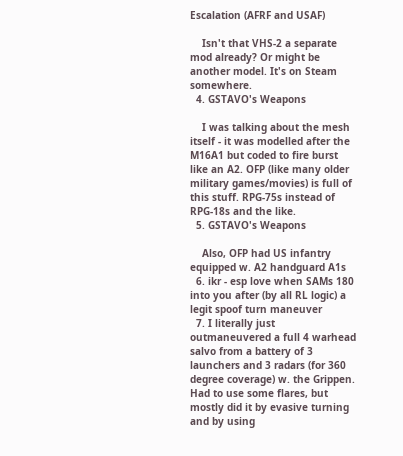Escalation (AFRF and USAF)

    Isn't that VHS-2 a separate mod already? Or might be another model. It's on Steam somewhere.
  4. GSTAVO's Weapons

    I was talking about the mesh itself - it was modelled after the M16A1 but coded to fire burst like an A2. OFP (like many older military games/movies) is full of this stuff. RPG-75s instead of RPG-18s and the like.
  5. GSTAVO's Weapons

    Also, OFP had US infantry equipped w. A2 handguard A1s
  6. ikr - esp love when SAMs 180 into you after (by all RL logic) a legit spoof turn maneuver
  7. I literally just outmaneuvered a full 4 warhead salvo from a battery of 3 launchers and 3 radars (for 360 degree coverage) w. the Grippen. Had to use some flares, but mostly did it by evasive turning and by using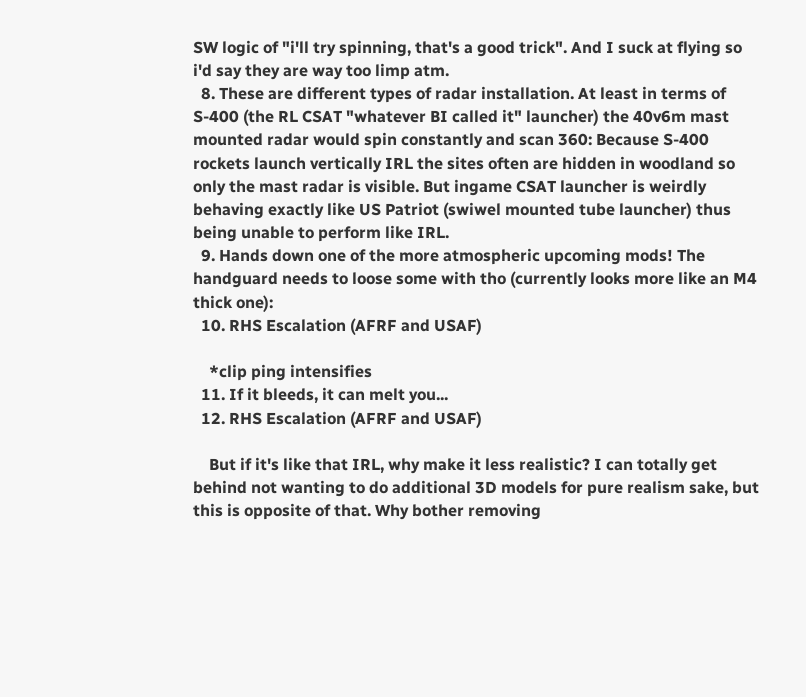SW logic of "i'll try spinning, that's a good trick". And I suck at flying so i'd say they are way too limp atm.
  8. These are different types of radar installation. At least in terms of S-400 (the RL CSAT "whatever BI called it" launcher) the 40v6m mast mounted radar would spin constantly and scan 360: Because S-400 rockets launch vertically IRL the sites often are hidden in woodland so only the mast radar is visible. But ingame CSAT launcher is weirdly behaving exactly like US Patriot (swiwel mounted tube launcher) thus being unable to perform like IRL.
  9. Hands down one of the more atmospheric upcoming mods! The handguard needs to loose some with tho (currently looks more like an M4 thick one):
  10. RHS Escalation (AFRF and USAF)

    *clip ping intensifies
  11. If it bleeds, it can melt you...
  12. RHS Escalation (AFRF and USAF)

    But if it's like that IRL, why make it less realistic? I can totally get behind not wanting to do additional 3D models for pure realism sake, but this is opposite of that. Why bother removing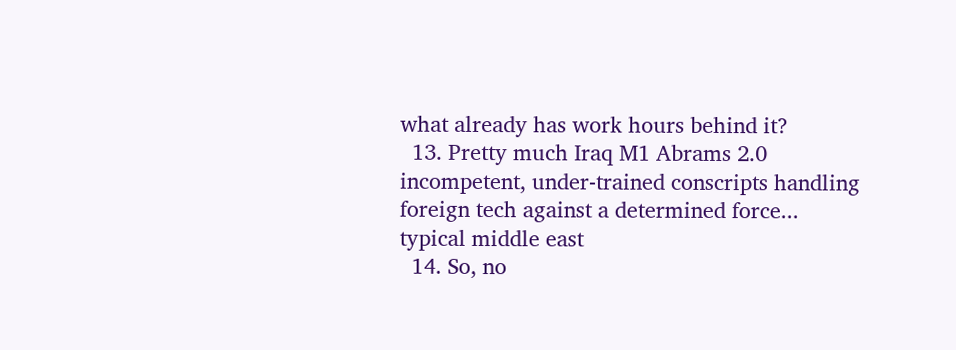what already has work hours behind it?
  13. Pretty much Iraq M1 Abrams 2.0 incompetent, under-trained conscripts handling foreign tech against a determined force... typical middle east
  14. So, no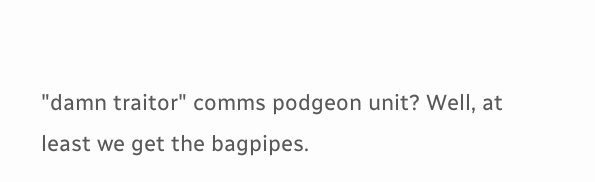"damn traitor" comms podgeon unit? Well, at least we get the bagpipes.